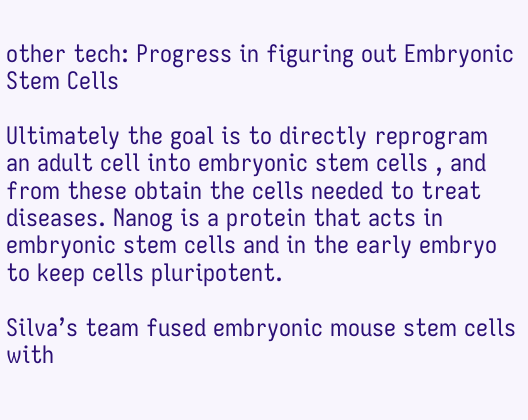other tech: Progress in figuring out Embryonic Stem Cells

Ultimately the goal is to directly reprogram an adult cell into embryonic stem cells , and from these obtain the cells needed to treat diseases. Nanog is a protein that acts in embryonic stem cells and in the early embryo to keep cells pluripotent.

Silva’s team fused embryonic mouse stem cells with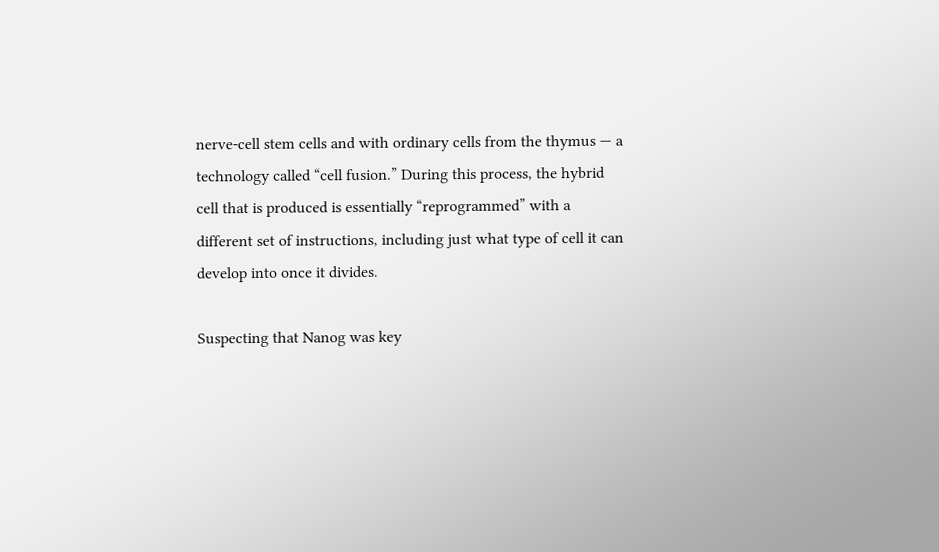nerve-cell stem cells and with ordinary cells from the thymus — a technology called “cell fusion.” During this process, the hybrid cell that is produced is essentially “reprogrammed” with a different set of instructions, including just what type of cell it can develop into once it divides.

Suspecting that Nanog was key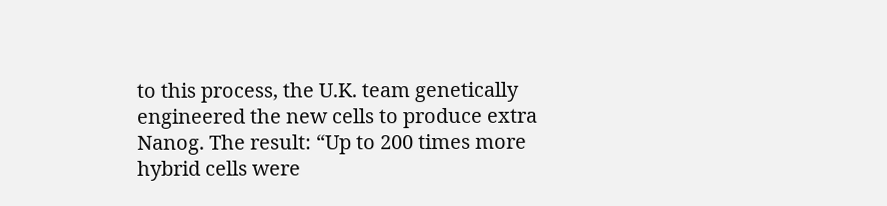to this process, the U.K. team genetically engineered the new cells to produce extra Nanog. The result: “Up to 200 times more hybrid cells were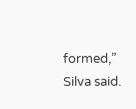formed,” Silva said.